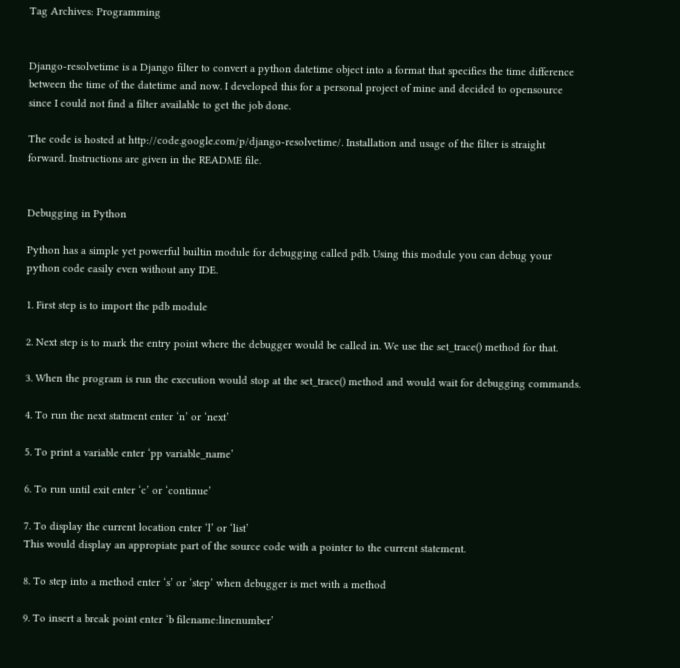Tag Archives: Programming


Django-resolvetime is a Django filter to convert a python datetime object into a format that specifies the time difference between the time of the datetime and now. I developed this for a personal project of mine and decided to opensource since I could not find a filter available to get the job done.

The code is hosted at http://code.google.com/p/django-resolvetime/. Installation and usage of the filter is straight forward. Instructions are given in the README file.


Debugging in Python

Python has a simple yet powerful builtin module for debugging called pdb. Using this module you can debug your python code easily even without any IDE.

1. First step is to import the pdb module

2. Next step is to mark the entry point where the debugger would be called in. We use the set_trace() method for that.

3. When the program is run the execution would stop at the set_trace() method and would wait for debugging commands.

4. To run the next statment enter ‘n’ or ‘next’

5. To print a variable enter ‘pp variable_name’

6. To run until exit enter ‘c’ or ‘continue’

7. To display the current location enter ‘l’ or ‘list’
This would display an appropiate part of the source code with a pointer to the current statement.

8. To step into a method enter ‘s’ or ‘step’ when debugger is met with a method

9. To insert a break point enter ‘b filename:linenumber’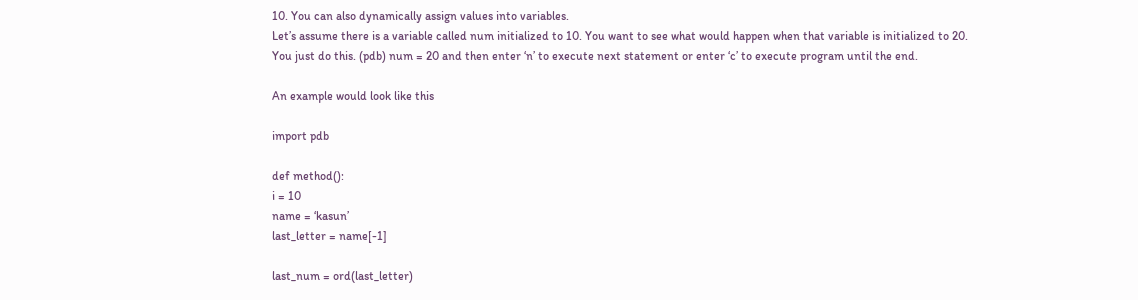10. You can also dynamically assign values into variables.
Let’s assume there is a variable called num initialized to 10. You want to see what would happen when that variable is initialized to 20. You just do this. (pdb) num = 20 and then enter ‘n’ to execute next statement or enter ‘c’ to execute program until the end.

An example would look like this

import pdb

def method():
i = 10
name = ‘kasun’
last_letter = name[-1]

last_num = ord(last_letter)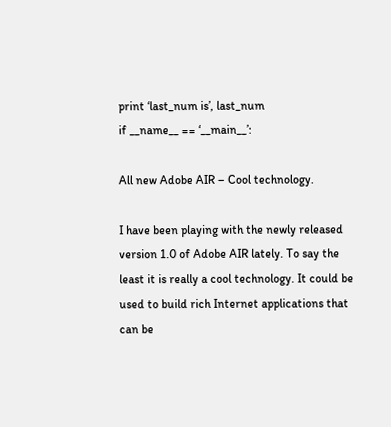print ‘last_num is’, last_num
if __name__ == ‘__main__’:

All new Adobe AIR – Cool technology.

I have been playing with the newly released version 1.0 of Adobe AIR lately. To say the least it is really a cool technology. It could be used to build rich Internet applications that can be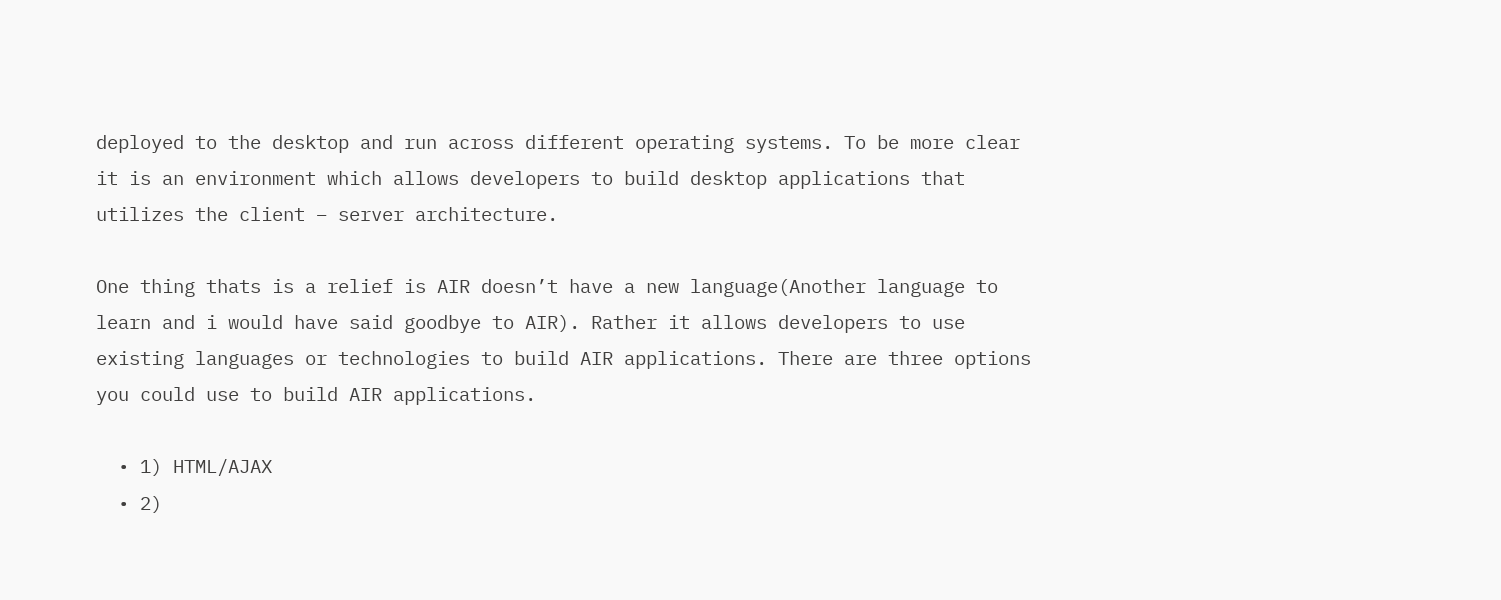deployed to the desktop and run across different operating systems. To be more clear it is an environment which allows developers to build desktop applications that utilizes the client – server architecture.

One thing thats is a relief is AIR doesn’t have a new language(Another language to learn and i would have said goodbye to AIR). Rather it allows developers to use existing languages or technologies to build AIR applications. There are three options you could use to build AIR applications.

  • 1) HTML/AJAX
  • 2)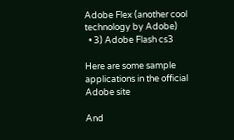Adobe Flex (another cool technology by Adobe)
  • 3) Adobe Flash cs3

Here are some sample applications in the official Adobe site

And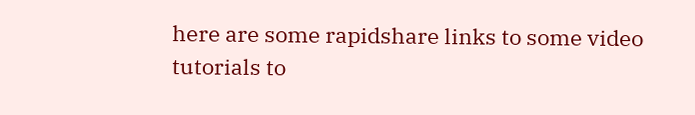here are some rapidshare links to some video tutorials to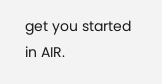get you started in AIR.